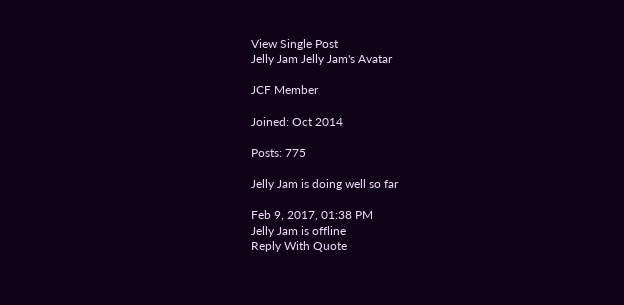View Single Post
Jelly Jam Jelly Jam's Avatar

JCF Member

Joined: Oct 2014

Posts: 775

Jelly Jam is doing well so far

Feb 9, 2017, 01:38 PM
Jelly Jam is offline
Reply With Quote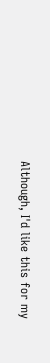Although, I'd like this for my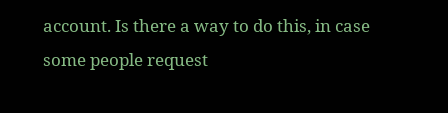account. Is there a way to do this, in case some people request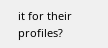it for their profiles?